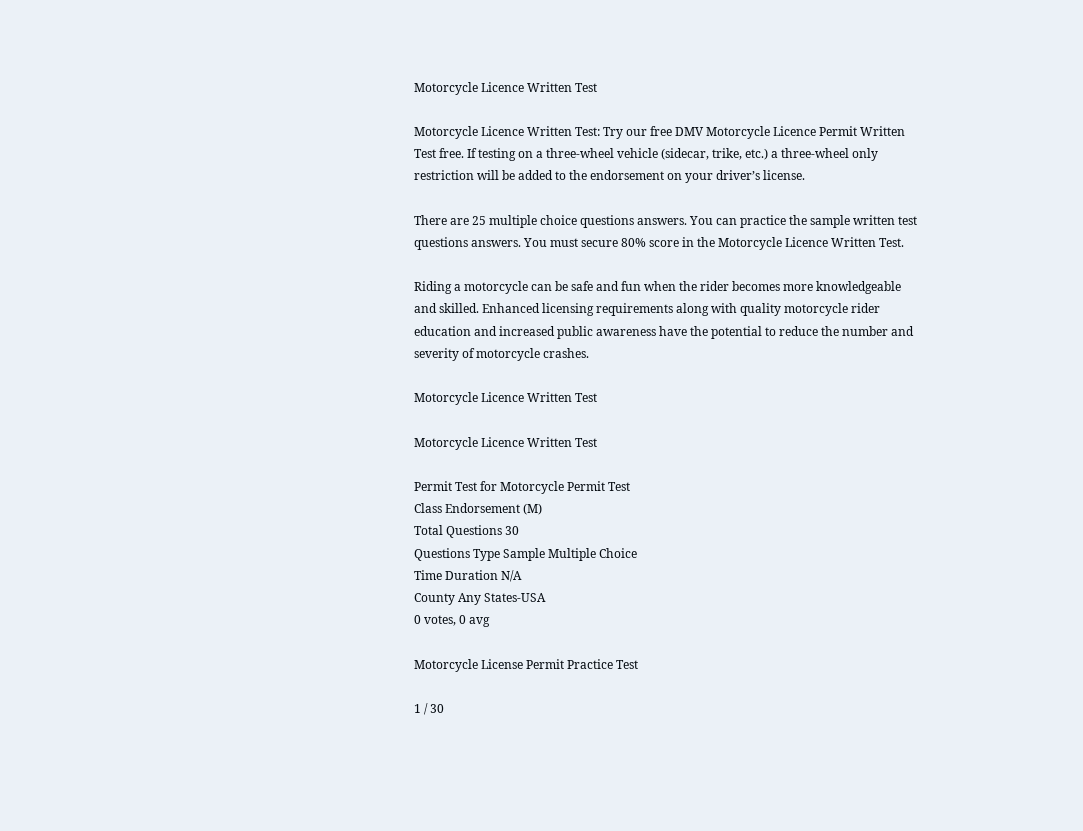Motorcycle Licence Written Test

Motorcycle Licence Written Test: Try our free DMV Motorcycle Licence Permit Written Test free. If testing on a three-wheel vehicle (sidecar, trike, etc.) a three-wheel only restriction will be added to the endorsement on your driver’s license.

There are 25 multiple choice questions answers. You can practice the sample written test questions answers. You must secure 80% score in the Motorcycle Licence Written Test.

Riding a motorcycle can be safe and fun when the rider becomes more knowledgeable and skilled. Enhanced licensing requirements along with quality motorcycle rider education and increased public awareness have the potential to reduce the number and severity of motorcycle crashes.

Motorcycle Licence Written Test

Motorcycle Licence Written Test

Permit Test for Motorcycle Permit Test
Class Endorsement (M)
Total Questions 30
Questions Type Sample Multiple Choice
Time Duration N/A
County Any States-USA
0 votes, 0 avg

Motorcycle License Permit Practice Test

1 / 30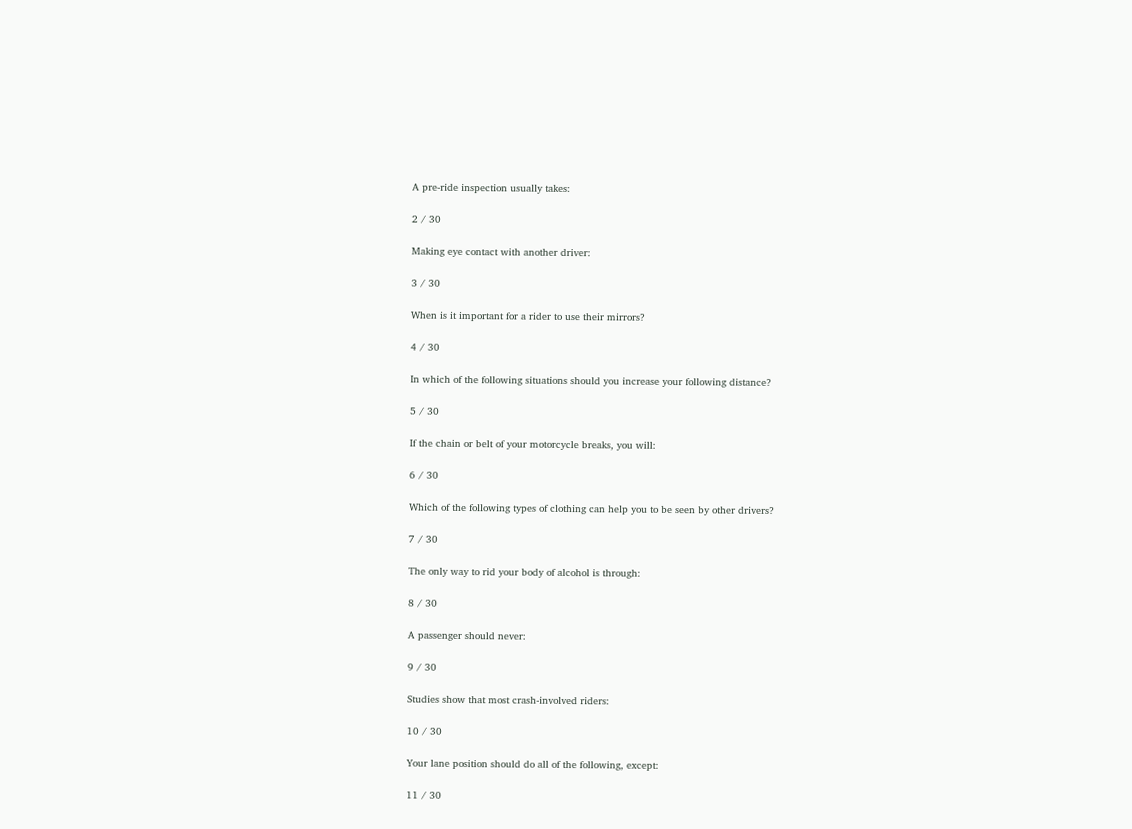A pre-ride inspection usually takes:

2 / 30

Making eye contact with another driver:

3 / 30

When is it important for a rider to use their mirrors?

4 / 30

In which of the following situations should you increase your following distance?

5 / 30

If the chain or belt of your motorcycle breaks, you will:

6 / 30

Which of the following types of clothing can help you to be seen by other drivers?

7 / 30

The only way to rid your body of alcohol is through:

8 / 30

A passenger should never:

9 / 30

Studies show that most crash-involved riders:

10 / 30

Your lane position should do all of the following, except:

11 / 30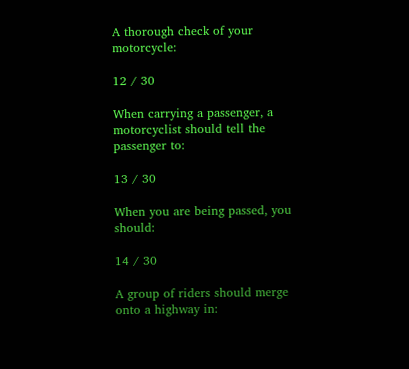A thorough check of your motorcycle:

12 / 30

When carrying a passenger, a motorcyclist should tell the passenger to:

13 / 30

When you are being passed, you should:

14 / 30

A group of riders should merge onto a highway in: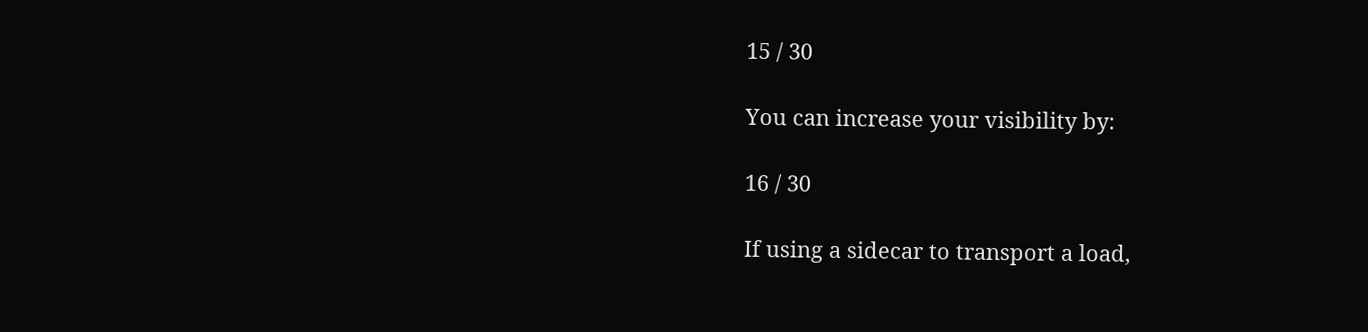15 / 30

You can increase your visibility by:

16 / 30

If using a sidecar to transport a load,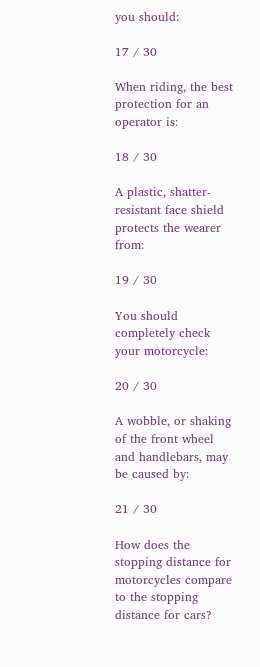you should:

17 / 30

When riding, the best protection for an operator is:

18 / 30

A plastic, shatter-resistant face shield protects the wearer from:

19 / 30

You should completely check your motorcycle:

20 / 30

A wobble, or shaking of the front wheel and handlebars, may be caused by:

21 / 30

How does the stopping distance for motorcycles compare to the stopping distance for cars?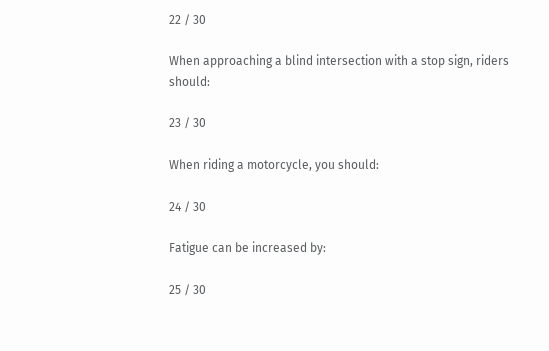22 / 30

When approaching a blind intersection with a stop sign, riders should:

23 / 30

When riding a motorcycle, you should:

24 / 30

Fatigue can be increased by:

25 / 30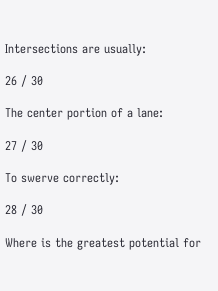Intersections are usually:

26 / 30

The center portion of a lane:

27 / 30

To swerve correctly:

28 / 30

Where is the greatest potential for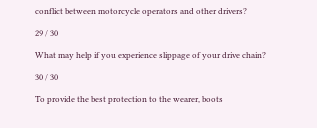conflict between motorcycle operators and other drivers?

29 / 30

What may help if you experience slippage of your drive chain?

30 / 30

To provide the best protection to the wearer, boots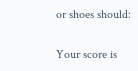or shoes should:

Your score is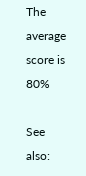The average score is 80%

See also: